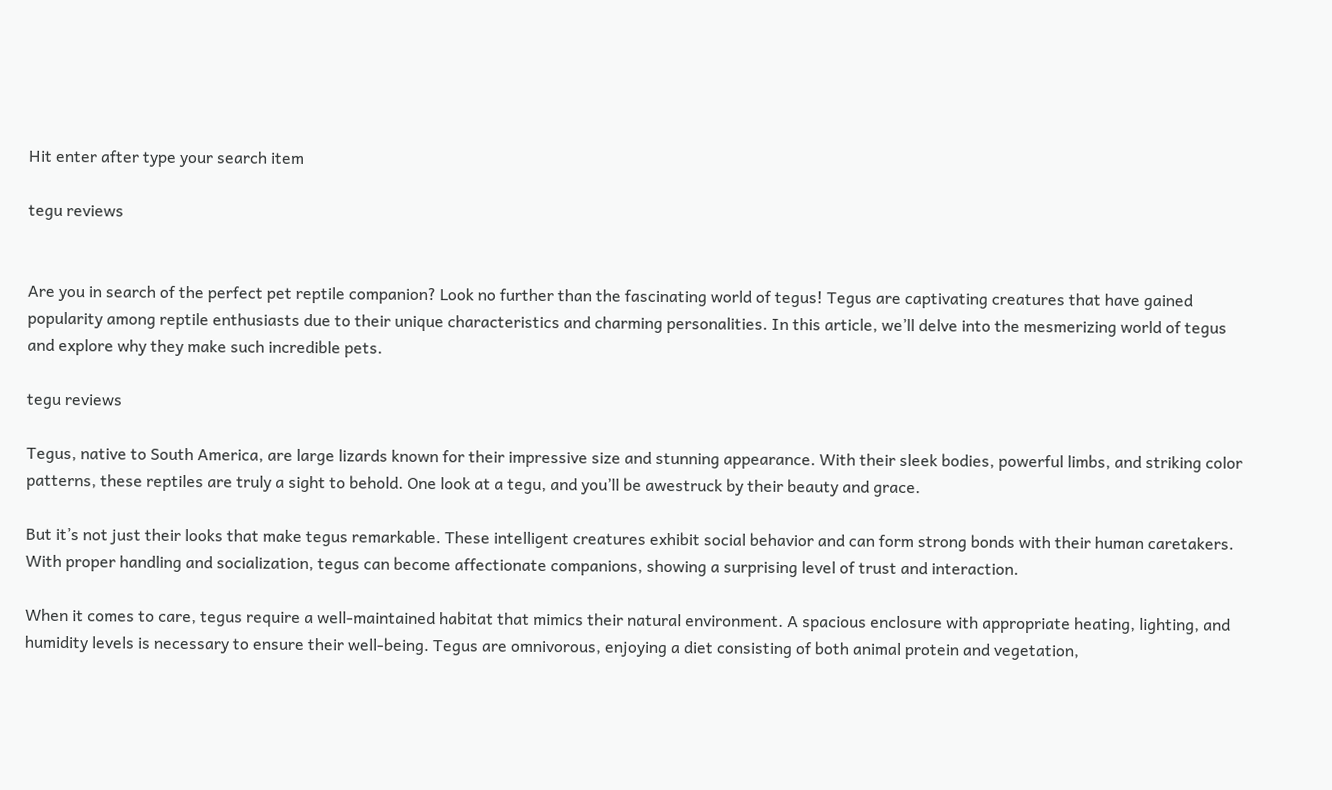Hit enter after type your search item

tegu reviews


Are you in search of the perfect pet reptile companion? Look no further than the fascinating world of tegus! Tegus are captivating creatures that have gained popularity among reptile enthusiasts due to their unique characteristics and charming personalities. In this article, we’ll delve into the mesmerizing world of tegus and explore why they make such incredible pets.

tegu reviews

Tegus, native to South America, are large lizards known for their impressive size and stunning appearance. With their sleek bodies, powerful limbs, and striking color patterns, these reptiles are truly a sight to behold. One look at a tegu, and you’ll be awestruck by their beauty and grace.

But it’s not just their looks that make tegus remarkable. These intelligent creatures exhibit social behavior and can form strong bonds with their human caretakers. With proper handling and socialization, tegus can become affectionate companions, showing a surprising level of trust and interaction.

When it comes to care, tegus require a well-maintained habitat that mimics their natural environment. A spacious enclosure with appropriate heating, lighting, and humidity levels is necessary to ensure their well-being. Tegus are omnivorous, enjoying a diet consisting of both animal protein and vegetation,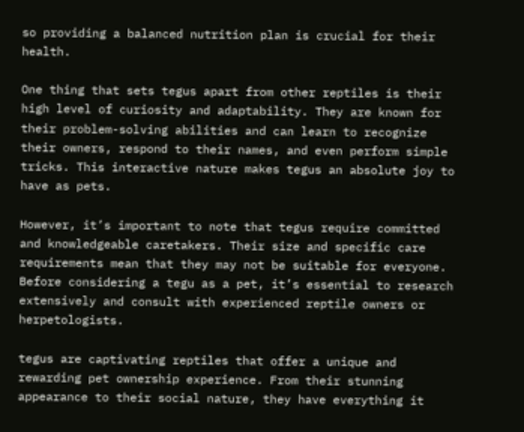so providing a balanced nutrition plan is crucial for their health.

One thing that sets tegus apart from other reptiles is their high level of curiosity and adaptability. They are known for their problem-solving abilities and can learn to recognize their owners, respond to their names, and even perform simple tricks. This interactive nature makes tegus an absolute joy to have as pets.

However, it’s important to note that tegus require committed and knowledgeable caretakers. Their size and specific care requirements mean that they may not be suitable for everyone. Before considering a tegu as a pet, it’s essential to research extensively and consult with experienced reptile owners or herpetologists.

tegus are captivating reptiles that offer a unique and rewarding pet ownership experience. From their stunning appearance to their social nature, they have everything it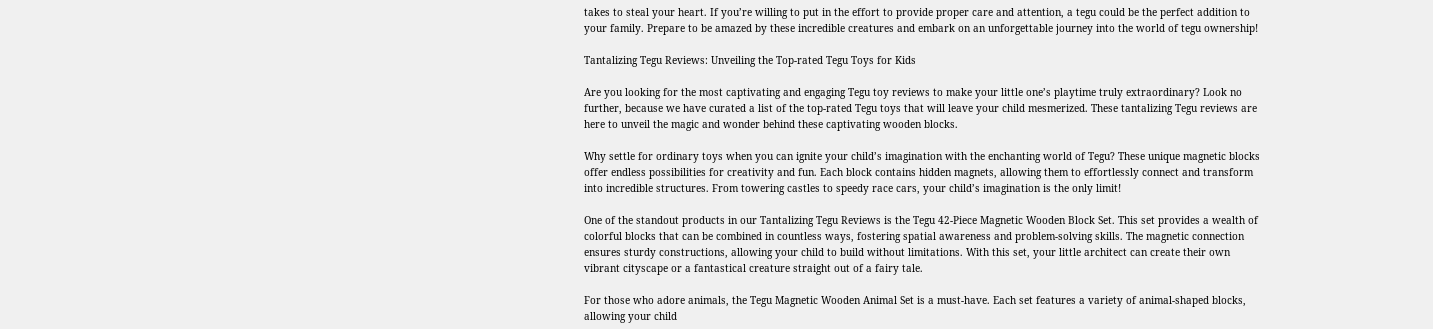takes to steal your heart. If you’re willing to put in the effort to provide proper care and attention, a tegu could be the perfect addition to your family. Prepare to be amazed by these incredible creatures and embark on an unforgettable journey into the world of tegu ownership!

Tantalizing Tegu Reviews: Unveiling the Top-rated Tegu Toys for Kids

Are you looking for the most captivating and engaging Tegu toy reviews to make your little one’s playtime truly extraordinary? Look no further, because we have curated a list of the top-rated Tegu toys that will leave your child mesmerized. These tantalizing Tegu reviews are here to unveil the magic and wonder behind these captivating wooden blocks.

Why settle for ordinary toys when you can ignite your child’s imagination with the enchanting world of Tegu? These unique magnetic blocks offer endless possibilities for creativity and fun. Each block contains hidden magnets, allowing them to effortlessly connect and transform into incredible structures. From towering castles to speedy race cars, your child’s imagination is the only limit!

One of the standout products in our Tantalizing Tegu Reviews is the Tegu 42-Piece Magnetic Wooden Block Set. This set provides a wealth of colorful blocks that can be combined in countless ways, fostering spatial awareness and problem-solving skills. The magnetic connection ensures sturdy constructions, allowing your child to build without limitations. With this set, your little architect can create their own vibrant cityscape or a fantastical creature straight out of a fairy tale.

For those who adore animals, the Tegu Magnetic Wooden Animal Set is a must-have. Each set features a variety of animal-shaped blocks, allowing your child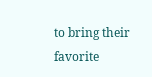to bring their favorite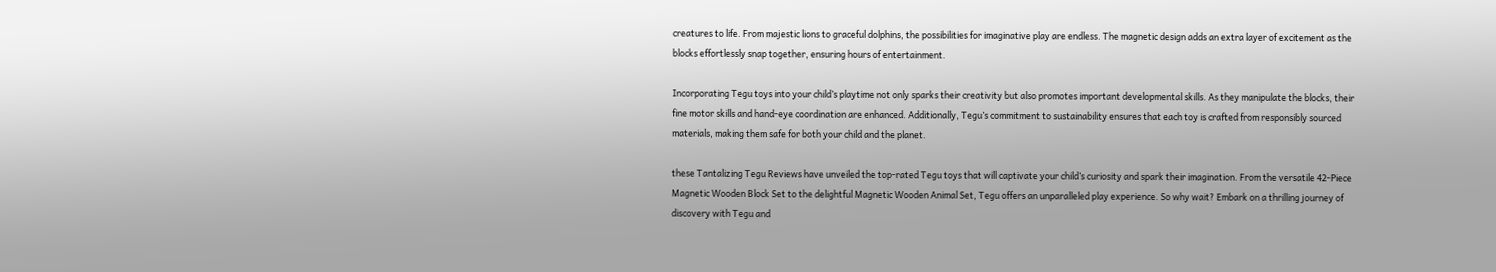creatures to life. From majestic lions to graceful dolphins, the possibilities for imaginative play are endless. The magnetic design adds an extra layer of excitement as the blocks effortlessly snap together, ensuring hours of entertainment.

Incorporating Tegu toys into your child’s playtime not only sparks their creativity but also promotes important developmental skills. As they manipulate the blocks, their fine motor skills and hand-eye coordination are enhanced. Additionally, Tegu’s commitment to sustainability ensures that each toy is crafted from responsibly sourced materials, making them safe for both your child and the planet.

these Tantalizing Tegu Reviews have unveiled the top-rated Tegu toys that will captivate your child’s curiosity and spark their imagination. From the versatile 42-Piece Magnetic Wooden Block Set to the delightful Magnetic Wooden Animal Set, Tegu offers an unparalleled play experience. So why wait? Embark on a thrilling journey of discovery with Tegu and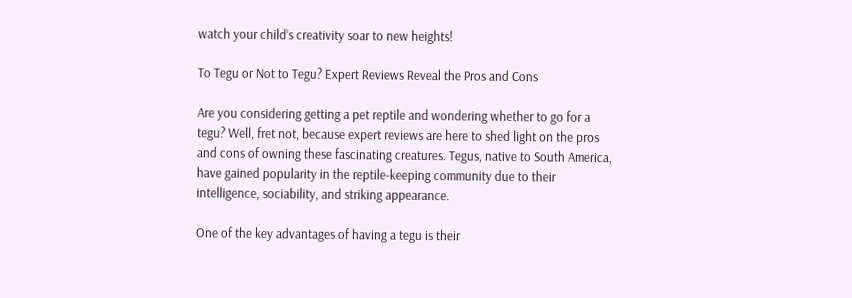watch your child’s creativity soar to new heights!

To Tegu or Not to Tegu? Expert Reviews Reveal the Pros and Cons

Are you considering getting a pet reptile and wondering whether to go for a tegu? Well, fret not, because expert reviews are here to shed light on the pros and cons of owning these fascinating creatures. Tegus, native to South America, have gained popularity in the reptile-keeping community due to their intelligence, sociability, and striking appearance.

One of the key advantages of having a tegu is their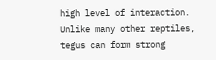high level of interaction. Unlike many other reptiles, tegus can form strong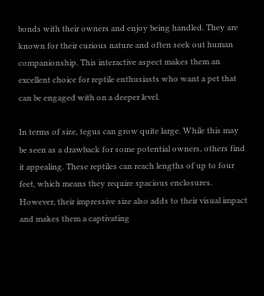bonds with their owners and enjoy being handled. They are known for their curious nature and often seek out human companionship. This interactive aspect makes them an excellent choice for reptile enthusiasts who want a pet that can be engaged with on a deeper level.

In terms of size, tegus can grow quite large. While this may be seen as a drawback for some potential owners, others find it appealing. These reptiles can reach lengths of up to four feet, which means they require spacious enclosures. However, their impressive size also adds to their visual impact and makes them a captivating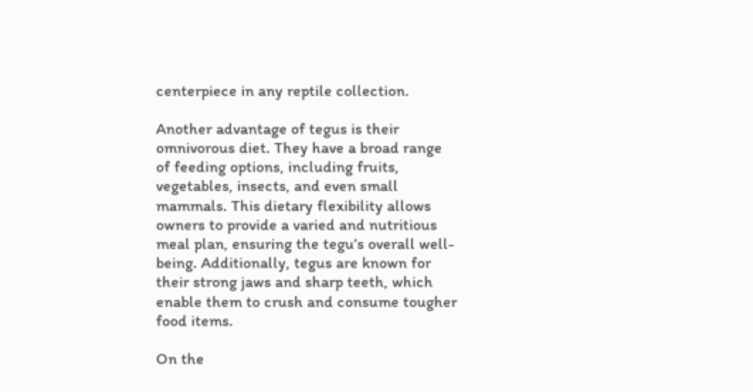centerpiece in any reptile collection.

Another advantage of tegus is their omnivorous diet. They have a broad range of feeding options, including fruits, vegetables, insects, and even small mammals. This dietary flexibility allows owners to provide a varied and nutritious meal plan, ensuring the tegu’s overall well-being. Additionally, tegus are known for their strong jaws and sharp teeth, which enable them to crush and consume tougher food items.

On the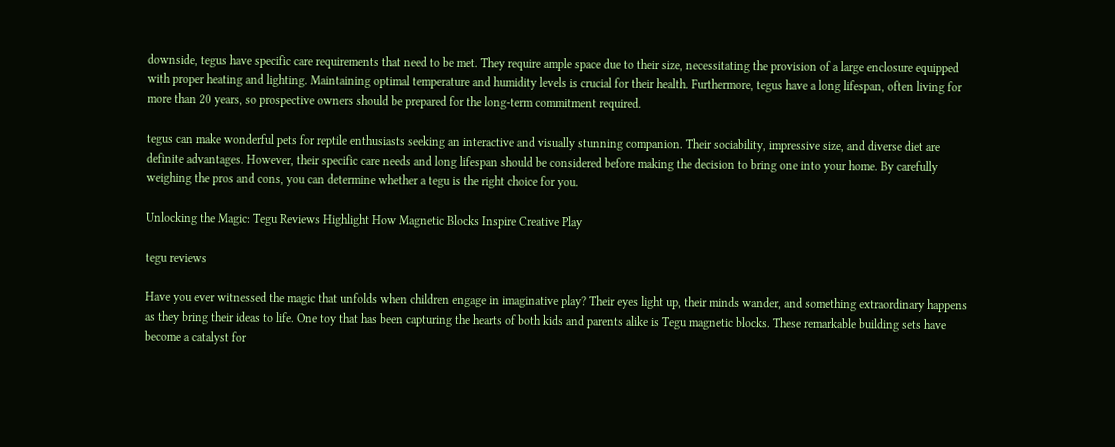downside, tegus have specific care requirements that need to be met. They require ample space due to their size, necessitating the provision of a large enclosure equipped with proper heating and lighting. Maintaining optimal temperature and humidity levels is crucial for their health. Furthermore, tegus have a long lifespan, often living for more than 20 years, so prospective owners should be prepared for the long-term commitment required.

tegus can make wonderful pets for reptile enthusiasts seeking an interactive and visually stunning companion. Their sociability, impressive size, and diverse diet are definite advantages. However, their specific care needs and long lifespan should be considered before making the decision to bring one into your home. By carefully weighing the pros and cons, you can determine whether a tegu is the right choice for you.

Unlocking the Magic: Tegu Reviews Highlight How Magnetic Blocks Inspire Creative Play

tegu reviews

Have you ever witnessed the magic that unfolds when children engage in imaginative play? Their eyes light up, their minds wander, and something extraordinary happens as they bring their ideas to life. One toy that has been capturing the hearts of both kids and parents alike is Tegu magnetic blocks. These remarkable building sets have become a catalyst for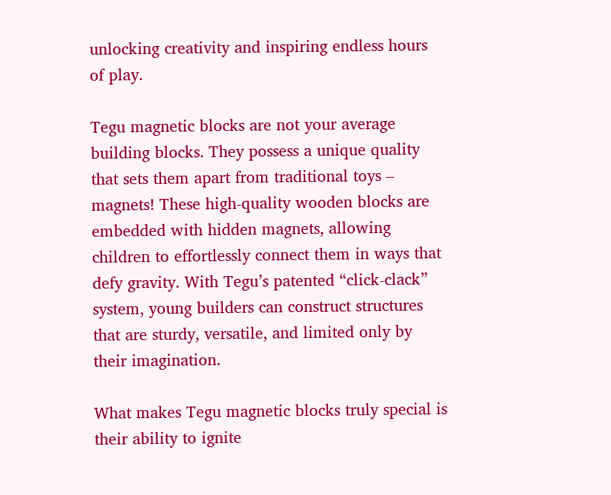unlocking creativity and inspiring endless hours of play.

Tegu magnetic blocks are not your average building blocks. They possess a unique quality that sets them apart from traditional toys – magnets! These high-quality wooden blocks are embedded with hidden magnets, allowing children to effortlessly connect them in ways that defy gravity. With Tegu’s patented “click-clack” system, young builders can construct structures that are sturdy, versatile, and limited only by their imagination.

What makes Tegu magnetic blocks truly special is their ability to ignite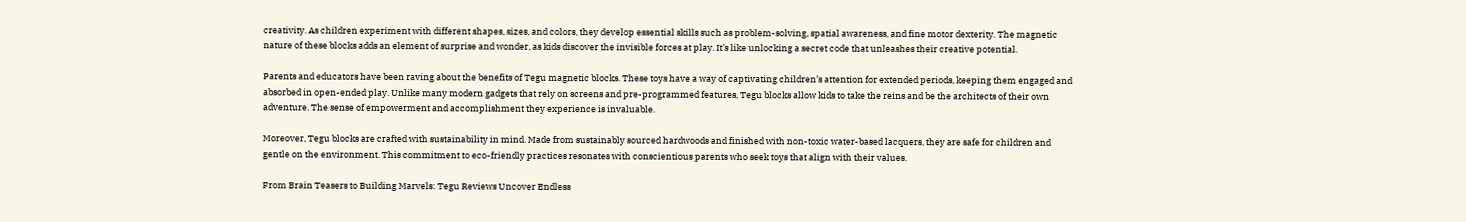creativity. As children experiment with different shapes, sizes, and colors, they develop essential skills such as problem-solving, spatial awareness, and fine motor dexterity. The magnetic nature of these blocks adds an element of surprise and wonder, as kids discover the invisible forces at play. It’s like unlocking a secret code that unleashes their creative potential.

Parents and educators have been raving about the benefits of Tegu magnetic blocks. These toys have a way of captivating children’s attention for extended periods, keeping them engaged and absorbed in open-ended play. Unlike many modern gadgets that rely on screens and pre-programmed features, Tegu blocks allow kids to take the reins and be the architects of their own adventure. The sense of empowerment and accomplishment they experience is invaluable.

Moreover, Tegu blocks are crafted with sustainability in mind. Made from sustainably sourced hardwoods and finished with non-toxic water-based lacquers, they are safe for children and gentle on the environment. This commitment to eco-friendly practices resonates with conscientious parents who seek toys that align with their values.

From Brain Teasers to Building Marvels: Tegu Reviews Uncover Endless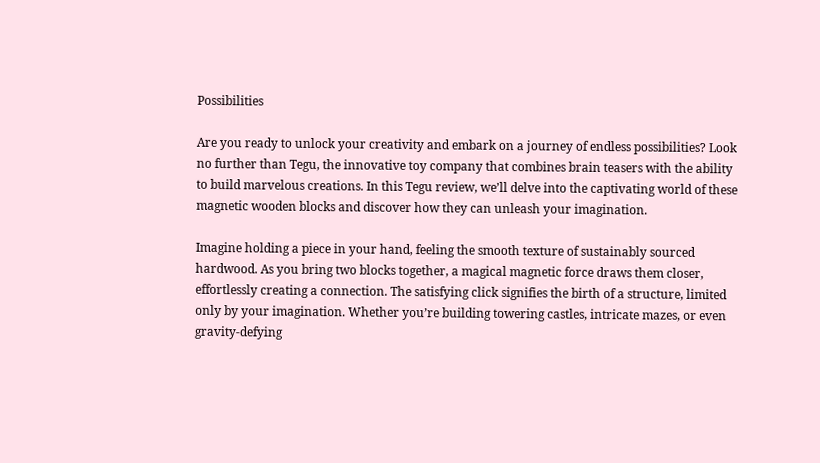Possibilities

Are you ready to unlock your creativity and embark on a journey of endless possibilities? Look no further than Tegu, the innovative toy company that combines brain teasers with the ability to build marvelous creations. In this Tegu review, we’ll delve into the captivating world of these magnetic wooden blocks and discover how they can unleash your imagination.

Imagine holding a piece in your hand, feeling the smooth texture of sustainably sourced hardwood. As you bring two blocks together, a magical magnetic force draws them closer, effortlessly creating a connection. The satisfying click signifies the birth of a structure, limited only by your imagination. Whether you’re building towering castles, intricate mazes, or even gravity-defying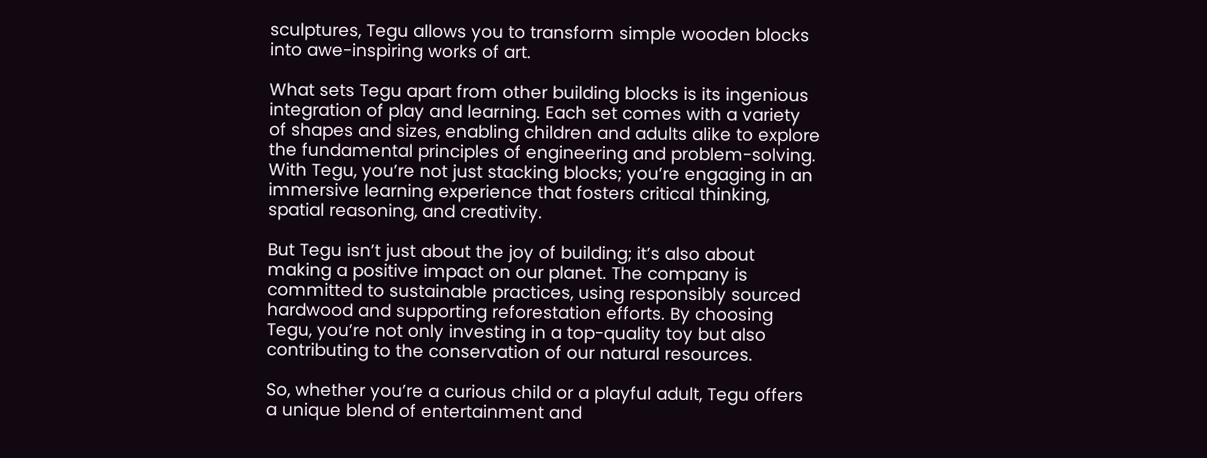sculptures, Tegu allows you to transform simple wooden blocks into awe-inspiring works of art.

What sets Tegu apart from other building blocks is its ingenious integration of play and learning. Each set comes with a variety of shapes and sizes, enabling children and adults alike to explore the fundamental principles of engineering and problem-solving. With Tegu, you’re not just stacking blocks; you’re engaging in an immersive learning experience that fosters critical thinking, spatial reasoning, and creativity.

But Tegu isn’t just about the joy of building; it’s also about making a positive impact on our planet. The company is committed to sustainable practices, using responsibly sourced hardwood and supporting reforestation efforts. By choosing Tegu, you’re not only investing in a top-quality toy but also contributing to the conservation of our natural resources.

So, whether you’re a curious child or a playful adult, Tegu offers a unique blend of entertainment and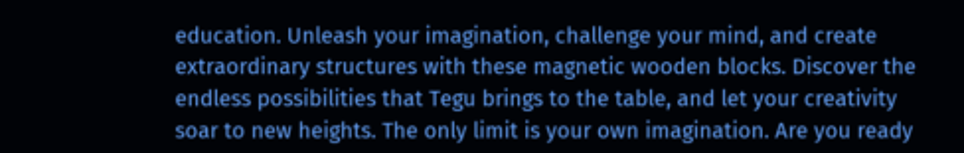education. Unleash your imagination, challenge your mind, and create extraordinary structures with these magnetic wooden blocks. Discover the endless possibilities that Tegu brings to the table, and let your creativity soar to new heights. The only limit is your own imagination. Are you ready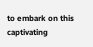to embark on this captivating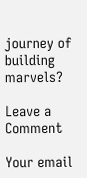journey of building marvels?

Leave a Comment

Your email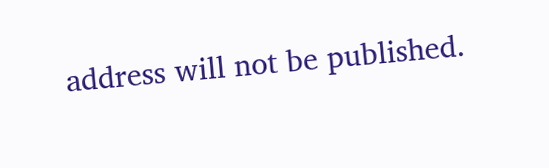address will not be published.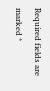Required fields are marked *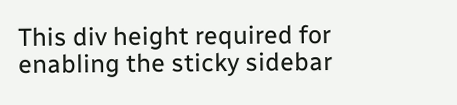This div height required for enabling the sticky sidebar